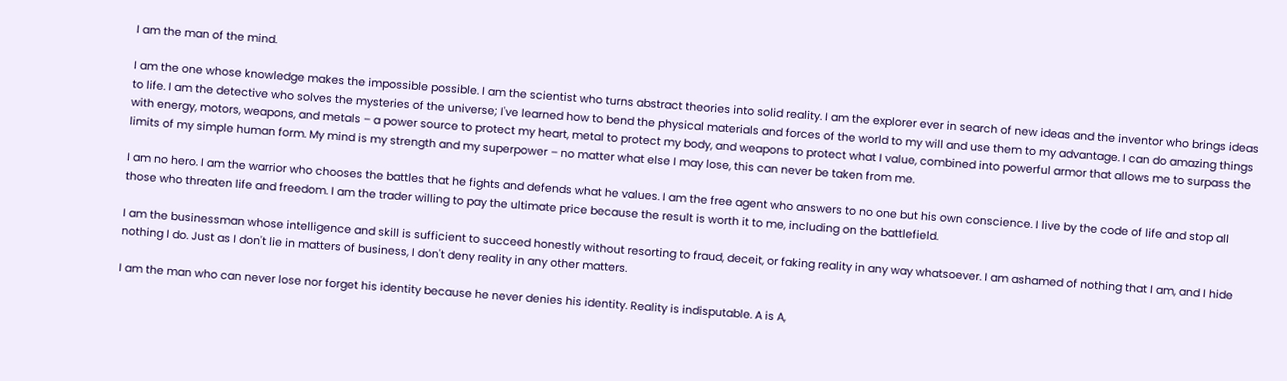I am the man of the mind.

I am the one whose knowledge makes the impossible possible. I am the scientist who turns abstract theories into solid reality. I am the explorer ever in search of new ideas and the inventor who brings ideas to life. I am the detective who solves the mysteries of the universe; I've learned how to bend the physical materials and forces of the world to my will and use them to my advantage. I can do amazing things with energy, motors, weapons, and metals – a power source to protect my heart, metal to protect my body, and weapons to protect what I value, combined into powerful armor that allows me to surpass the limits of my simple human form. My mind is my strength and my superpower – no matter what else I may lose, this can never be taken from me.

I am no hero. I am the warrior who chooses the battles that he fights and defends what he values. I am the free agent who answers to no one but his own conscience. I live by the code of life and stop all those who threaten life and freedom. I am the trader willing to pay the ultimate price because the result is worth it to me, including on the battlefield.

I am the businessman whose intelligence and skill is sufficient to succeed honestly without resorting to fraud, deceit, or faking reality in any way whatsoever. I am ashamed of nothing that I am, and I hide nothing I do. Just as I don't lie in matters of business, I don't deny reality in any other matters.

I am the man who can never lose nor forget his identity because he never denies his identity. Reality is indisputable. A is A,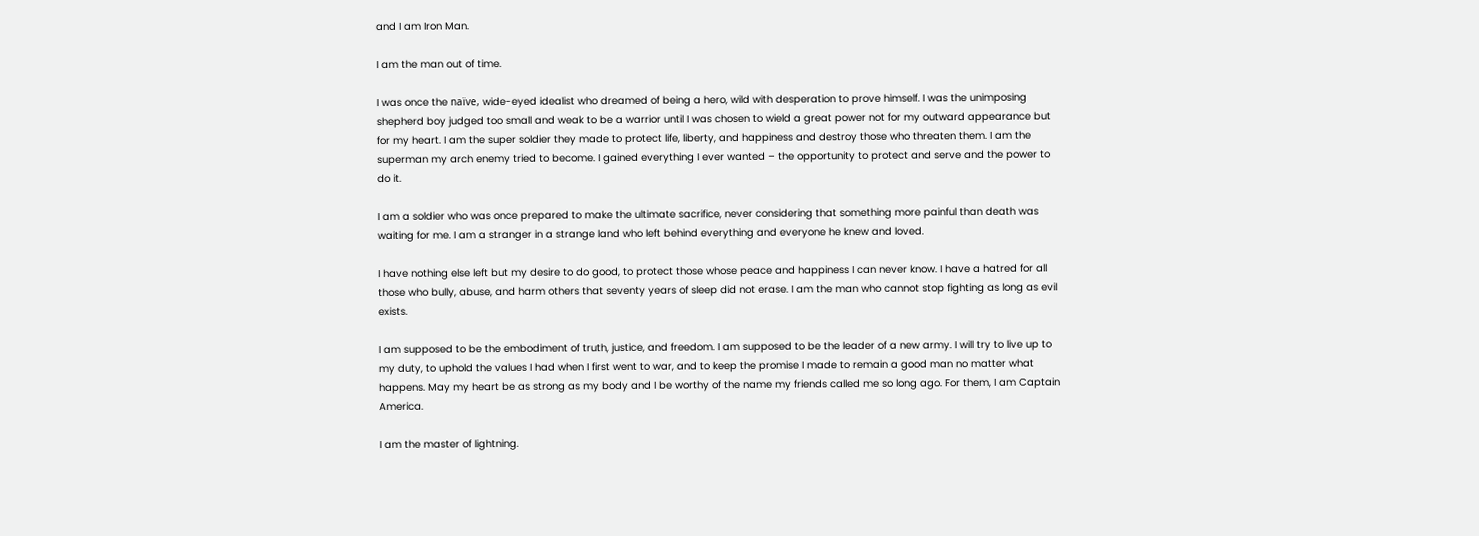and I am Iron Man.

I am the man out of time.

I was once the naïve, wide-eyed idealist who dreamed of being a hero, wild with desperation to prove himself. I was the unimposing shepherd boy judged too small and weak to be a warrior until I was chosen to wield a great power not for my outward appearance but for my heart. I am the super soldier they made to protect life, liberty, and happiness and destroy those who threaten them. I am the superman my arch enemy tried to become. I gained everything I ever wanted – the opportunity to protect and serve and the power to do it.

I am a soldier who was once prepared to make the ultimate sacrifice, never considering that something more painful than death was waiting for me. I am a stranger in a strange land who left behind everything and everyone he knew and loved.

I have nothing else left but my desire to do good, to protect those whose peace and happiness I can never know. I have a hatred for all those who bully, abuse, and harm others that seventy years of sleep did not erase. I am the man who cannot stop fighting as long as evil exists.

I am supposed to be the embodiment of truth, justice, and freedom. I am supposed to be the leader of a new army. I will try to live up to my duty, to uphold the values I had when I first went to war, and to keep the promise I made to remain a good man no matter what happens. May my heart be as strong as my body and I be worthy of the name my friends called me so long ago. For them, I am Captain America.

I am the master of lightning.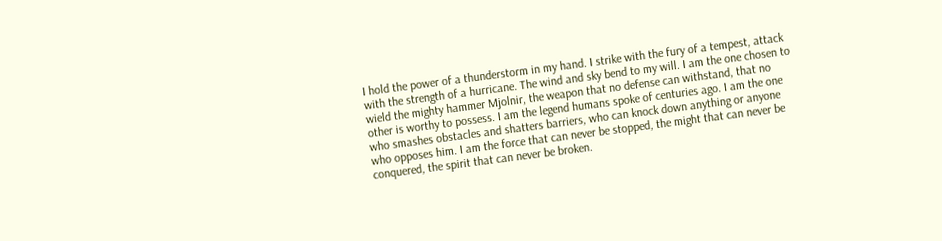I hold the power of a thunderstorm in my hand. I strike with the fury of a tempest, attack with the strength of a hurricane. The wind and sky bend to my will. I am the one chosen to wield the mighty hammer Mjolnir, the weapon that no defense can withstand, that no other is worthy to possess. I am the legend humans spoke of centuries ago. I am the one who smashes obstacles and shatters barriers, who can knock down anything or anyone who opposes him. I am the force that can never be stopped, the might that can never be conquered, the spirit that can never be broken.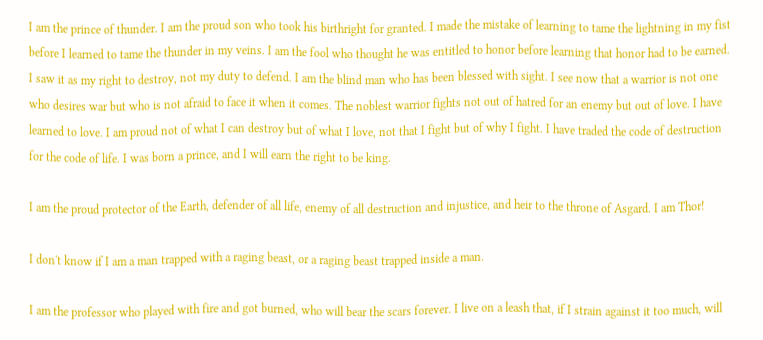I am the prince of thunder. I am the proud son who took his birthright for granted. I made the mistake of learning to tame the lightning in my fist before I learned to tame the thunder in my veins. I am the fool who thought he was entitled to honor before learning that honor had to be earned. I saw it as my right to destroy, not my duty to defend. I am the blind man who has been blessed with sight. I see now that a warrior is not one who desires war but who is not afraid to face it when it comes. The noblest warrior fights not out of hatred for an enemy but out of love. I have learned to love. I am proud not of what I can destroy but of what I love, not that I fight but of why I fight. I have traded the code of destruction for the code of life. I was born a prince, and I will earn the right to be king.

I am the proud protector of the Earth, defender of all life, enemy of all destruction and injustice, and heir to the throne of Asgard. I am Thor!

I don't know if I am a man trapped with a raging beast, or a raging beast trapped inside a man.

I am the professor who played with fire and got burned, who will bear the scars forever. I live on a leash that, if I strain against it too much, will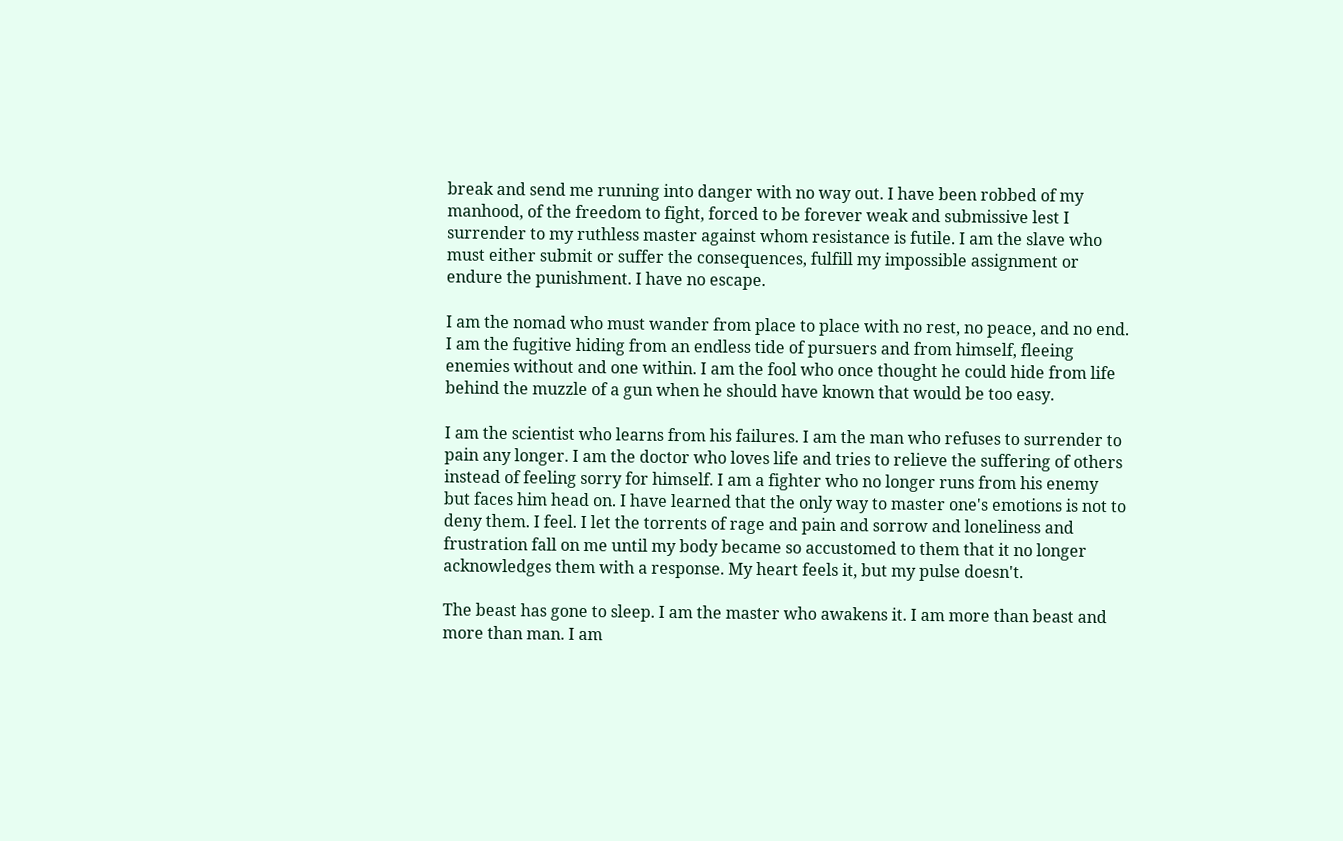break and send me running into danger with no way out. I have been robbed of my manhood, of the freedom to fight, forced to be forever weak and submissive lest I surrender to my ruthless master against whom resistance is futile. I am the slave who must either submit or suffer the consequences, fulfill my impossible assignment or endure the punishment. I have no escape.

I am the nomad who must wander from place to place with no rest, no peace, and no end. I am the fugitive hiding from an endless tide of pursuers and from himself, fleeing enemies without and one within. I am the fool who once thought he could hide from life behind the muzzle of a gun when he should have known that would be too easy.

I am the scientist who learns from his failures. I am the man who refuses to surrender to pain any longer. I am the doctor who loves life and tries to relieve the suffering of others instead of feeling sorry for himself. I am a fighter who no longer runs from his enemy but faces him head on. I have learned that the only way to master one's emotions is not to deny them. I feel. I let the torrents of rage and pain and sorrow and loneliness and frustration fall on me until my body became so accustomed to them that it no longer acknowledges them with a response. My heart feels it, but my pulse doesn't.

The beast has gone to sleep. I am the master who awakens it. I am more than beast and more than man. I am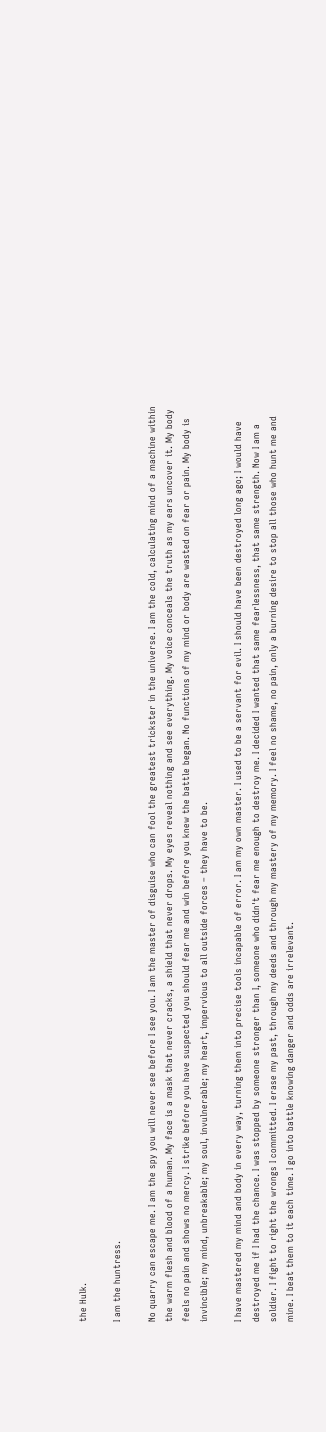the Hulk.

I am the huntress.

No quarry can escape me. I am the spy you will never see before I see you. I am the master of disguise who can fool the greatest trickster in the universe. I am the cold, calculating mind of a machine within the warm flesh and blood of a human. My face is a mask that never cracks, a shield that never drops. My eyes reveal nothing and see everything. My voice conceals the truth as my ears uncover it. My body feels no pain and shows no mercy. I strike before you have suspected you should fear me and win before you knew the battle began. No functions of my mind or body are wasted on fear or pain. My body is invincible; my mind, unbreakable; my soul, invulnerable; my heart, impervious to all outside forces – they have to be.

I have mastered my mind and body in every way, turning them into precise tools incapable of error. I am my own master. I used to be a servant for evil. I should have been destroyed long ago; I would have destroyed me if I had the chance. I was stopped by someone stronger than I, someone who didn't fear me enough to destroy me. I decided I wanted that same fearlessness, that same strength. Now I am a soldier. I fight to right the wrongs I committed. I erase my past, through my deeds and through my mastery of my memory. I feel no shame, no pain, only a burning desire to stop all those who hunt me and mine. I beat them to it each time. I go into battle knowing danger and odds are irrelevant.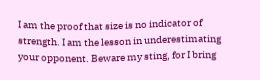I am the proof that size is no indicator of strength. I am the lesson in underestimating your opponent. Beware my sting, for I bring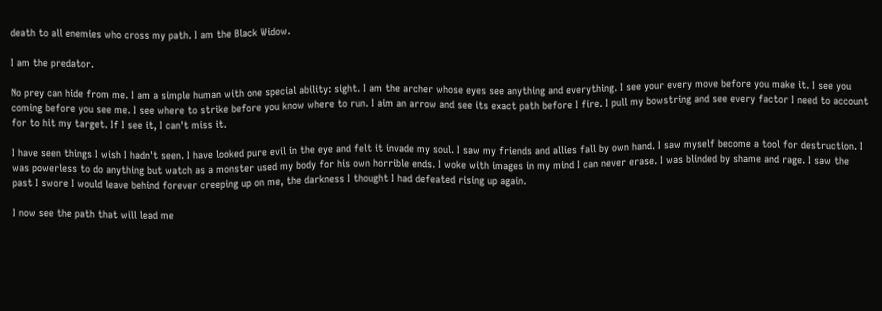death to all enemies who cross my path. I am the Black Widow.

I am the predator.

No prey can hide from me. I am a simple human with one special ability: sight. I am the archer whose eyes see anything and everything. I see your every move before you make it. I see you coming before you see me. I see where to strike before you know where to run. I aim an arrow and see its exact path before I fire. I pull my bowstring and see every factor I need to account for to hit my target. If I see it, I can't miss it.

I have seen things I wish I hadn't seen. I have looked pure evil in the eye and felt it invade my soul. I saw my friends and allies fall by own hand. I saw myself become a tool for destruction. I was powerless to do anything but watch as a monster used my body for his own horrible ends. I woke with images in my mind I can never erase. I was blinded by shame and rage. I saw the past I swore I would leave behind forever creeping up on me, the darkness I thought I had defeated rising up again.

I now see the path that will lead me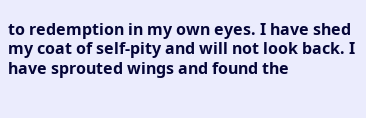to redemption in my own eyes. I have shed my coat of self-pity and will not look back. I have sprouted wings and found the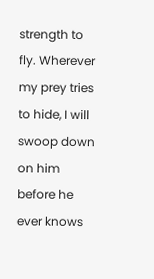strength to fly. Wherever my prey tries to hide, I will swoop down on him before he ever knows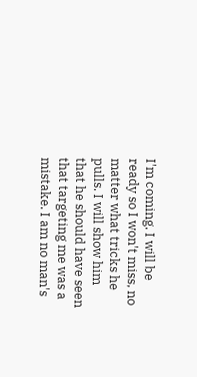I'm coming. I will be ready so I won't miss, no matter what tricks he pulls. I will show him that he should have seen that targeting me was a mistake. I am no man's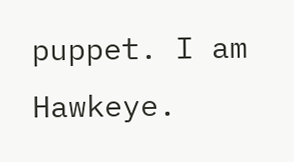puppet. I am Hawkeye.